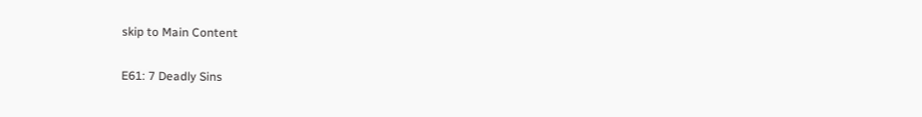skip to Main Content

E61: 7 Deadly Sins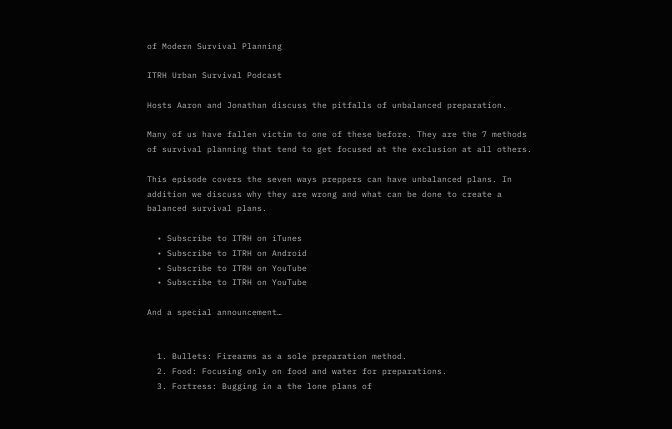of Modern Survival Planning

ITRH Urban Survival Podcast

Hosts Aaron and Jonathan discuss the pitfalls of unbalanced preparation.

Many of us have fallen victim to one of these before. They are the 7 methods of survival planning that tend to get focused at the exclusion at all others.

This episode covers the seven ways preppers can have unbalanced plans. In addition we discuss why they are wrong and what can be done to create a balanced survival plans.

  • Subscribe to ITRH on iTunes
  • Subscribe to ITRH on Android
  • Subscribe to ITRH on YouTube
  • Subscribe to ITRH on YouTube

And a special announcement…


  1. Bullets: Firearms as a sole preparation method.
  2. Food: Focusing only on food and water for preparations.
  3. Fortress: Bugging in a the lone plans of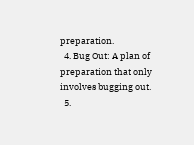preparation.
  4. Bug Out: A plan of preparation that only involves bugging out.
  5.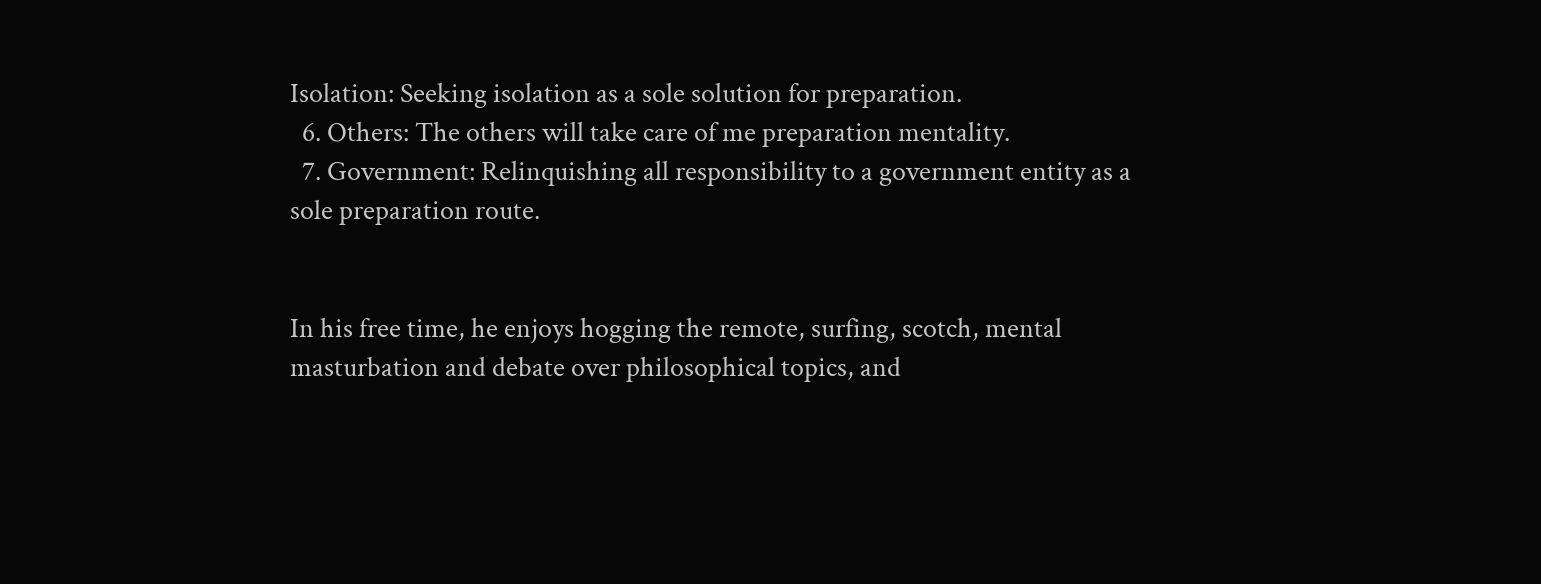Isolation: Seeking isolation as a sole solution for preparation.
  6. Others: The others will take care of me preparation mentality.
  7. Government: Relinquishing all responsibility to a government entity as a sole preparation route.


In his free time, he enjoys hogging the remote, surfing, scotch, mental masturbation and debate over philosophical topics, and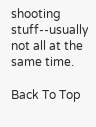shooting stuff--usually not all at the same time.

Back To Top